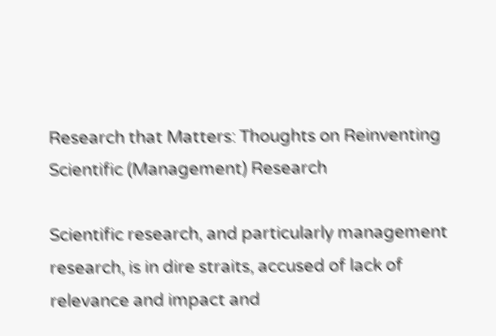Research that Matters: Thoughts on Reinventing Scientific (Management) Research

Scientific research, and particularly management research, is in dire straits, accused of lack of relevance and impact and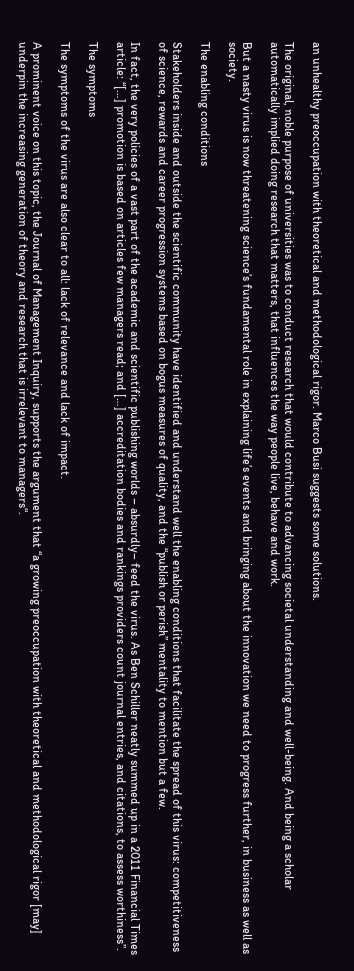an unhealthy preoccupation with theoretical and methodological rigor. Marco Busi suggests some solutions.

The original, noble purpose of universities was to conduct research that would contribute to advancing societal understanding and well-being. And being a scholar automatically implied doing research that matters, that influences the way people live, behave and work.

But a nasty virus is now threatening science’s fundamental role in explaining life’s events and bringing about the innovation we need to progress further, in business as well as society.

The enabling conditions

Stakeholders inside and outside the scientific community have identified and understand well the enabling conditions that facilitate the spread of this virus: competitiveness of science, rewards and career progression systems based on bogus measures of quality, and the “publish or perish” mentality to mention but a few.

In fact, the very policies of a vast part of the academic and scientific publishing worlds – absurdly– feed the virus. As Ben Schiller neatly summed up in a 2011 Financial Times article: “[…] promotion is based on articles few managers read; and […] accreditation bodies and rankings providers count journal entries, and citations, to assess worthiness”.

The symptoms

The symptoms of the virus are also clear to all: lack of relevance and lack of impact.

A prominent voice on this topic, the Journal of Management Inquiry, supports the argument that “a growing preoccupation with theoretical and methodological rigor [may] underpin the increasing generation of theory and research that is irrelevant to managers“.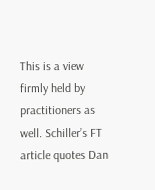This is a view firmly held by practitioners as well. Schiller’s FT article quotes Dan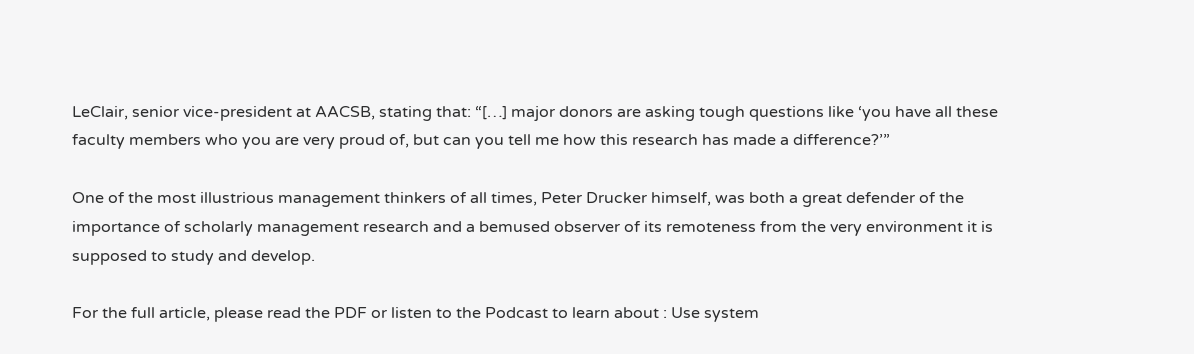LeClair, senior vice-president at AACSB, stating that: “[…] major donors are asking tough questions like ‘you have all these faculty members who you are very proud of, but can you tell me how this research has made a difference?’”

One of the most illustrious management thinkers of all times, Peter Drucker himself, was both a great defender of the importance of scholarly management research and a bemused observer of its remoteness from the very environment it is supposed to study and develop.

For the full article, please read the PDF or listen to the Podcast to learn about : Use system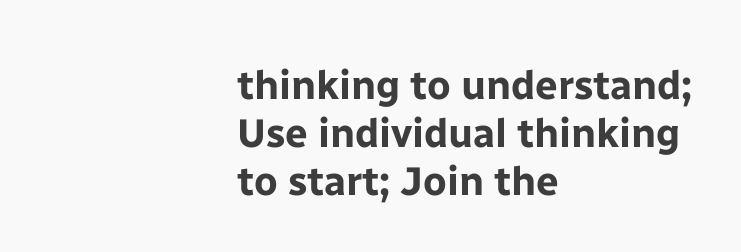thinking to understand; Use individual thinking to start; Join the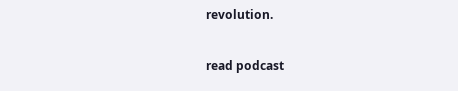revolution.

read podcast